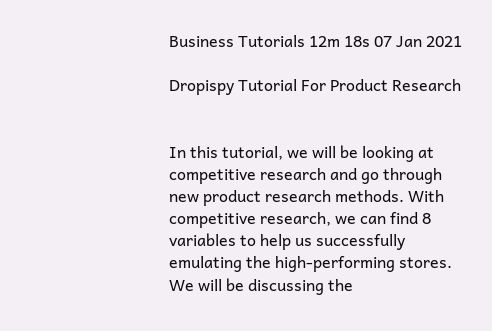Business Tutorials 12m 18s 07 Jan 2021

Dropispy Tutorial For Product Research


In this tutorial, we will be looking at competitive research and go through new product research methods. With competitive research, we can find 8 variables to help us successfully emulating the high-performing stores. We will be discussing the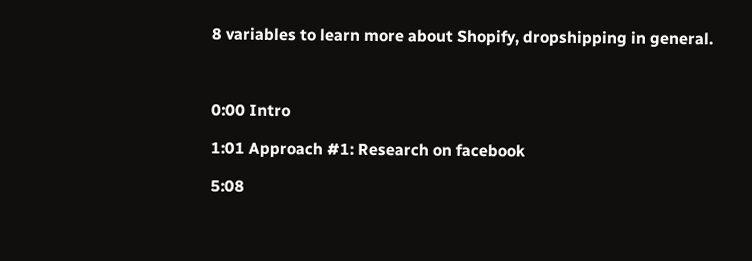8 variables to learn more about Shopify, dropshipping in general.



0:00 Intro

1:01 Approach #1: Research on facebook

5:08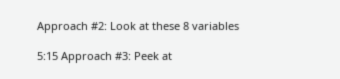Approach #2: Look at these 8 variables

5:15 Approach #3: Peek at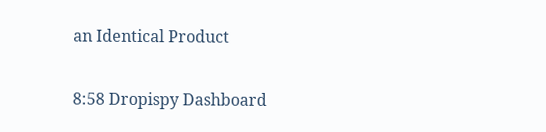an Identical Product

8:58 Dropispy Dashboard